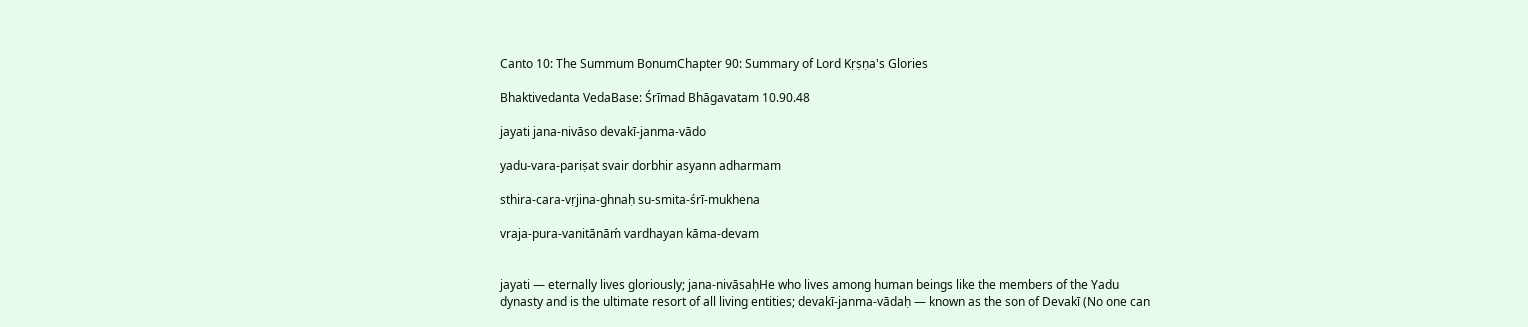Canto 10: The Summum BonumChapter 90: Summary of Lord Kṛṣṇa's Glories

Bhaktivedanta VedaBase: Śrīmad Bhāgavatam 10.90.48

jayati jana-nivāso devakī-janma-vādo

yadu-vara-pariṣat svair dorbhir asyann adharmam

sthira-cara-vṛjina-ghnaḥ su-smita-śrī-mukhena

vraja-pura-vanitānāḿ vardhayan kāma-devam


jayati — eternally lives gloriously; jana-nivāsaḥHe who lives among human beings like the members of the Yadu dynasty and is the ultimate resort of all living entities; devakī-janma-vādaḥ — known as the son of Devakī (No one can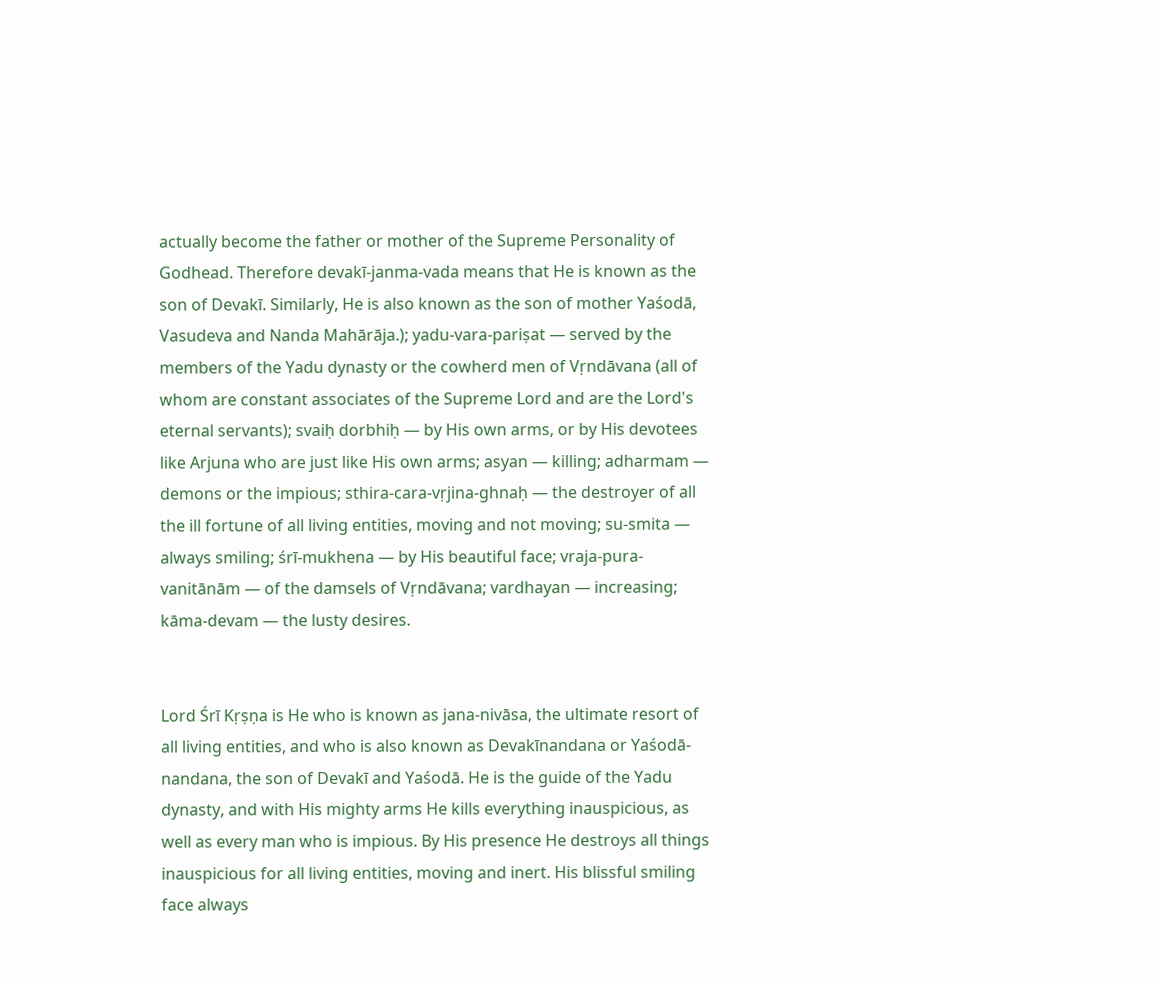actually become the father or mother of the Supreme Personality of Godhead. Therefore devakī-janma-vada means that He is known as the son of Devakī. Similarly, He is also known as the son of mother Yaśodā, Vasudeva and Nanda Mahārāja.); yadu-vara-pariṣat — served by the members of the Yadu dynasty or the cowherd men of Vṛndāvana (all of whom are constant associates of the Supreme Lord and are the Lord's eternal servants); svaiḥ dorbhiḥ — by His own arms, or by His devotees like Arjuna who are just like His own arms; asyan — killing; adharmam — demons or the impious; sthira-cara-vṛjina-ghnaḥ — the destroyer of all the ill fortune of all living entities, moving and not moving; su-smita — always smiling; śrī-mukhena — by His beautiful face; vraja-pura-vanitānām — of the damsels of Vṛndāvana; vardhayan — increasing; kāma-devam — the lusty desires.


Lord Śrī Kṛṣṇa is He who is known as jana-nivāsa, the ultimate resort of all living entities, and who is also known as Devakīnandana or Yaśodā-nandana, the son of Devakī and Yaśodā. He is the guide of the Yadu dynasty, and with His mighty arms He kills everything inauspicious, as well as every man who is impious. By His presence He destroys all things inauspicious for all living entities, moving and inert. His blissful smiling face always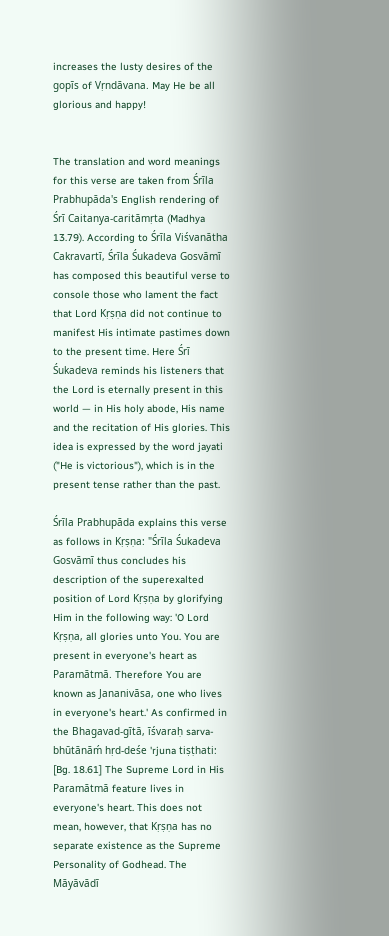increases the lusty desires of the gopīs of Vṛndāvana. May He be all glorious and happy!


The translation and word meanings for this verse are taken from Śrīla Prabhupāda's English rendering of Śrī Caitanya-caritāmṛta (Madhya 13.79). According to Śrīla Viśvanātha Cakravartī, Śrīla Śukadeva Gosvāmī has composed this beautiful verse to console those who lament the fact that Lord Kṛṣṇa did not continue to manifest His intimate pastimes down to the present time. Here Śrī Śukadeva reminds his listeners that the Lord is eternally present in this world — in His holy abode, His name and the recitation of His glories. This idea is expressed by the word jayati ("He is victorious"), which is in the present tense rather than the past.

Śrīla Prabhupāda explains this verse as follows in Kṛṣṇa: "Śrīla Śukadeva Gosvāmī thus concludes his description of the superexalted position of Lord Kṛṣṇa by glorifying Him in the following way: 'O Lord Kṛṣṇa, all glories unto You. You are present in everyone's heart as Paramātmā. Therefore You are known as Jananivāsa, one who lives in everyone's heart.' As confirmed in the Bhagavad-gītā, īśvaraḥ sarva-bhūtānāḿ hṛd-deśe 'rjuna tiṣṭhati: [Bg. 18.61] The Supreme Lord in His Paramātmā feature lives in everyone's heart. This does not mean, however, that Kṛṣṇa has no separate existence as the Supreme Personality of Godhead. The Māyāvādī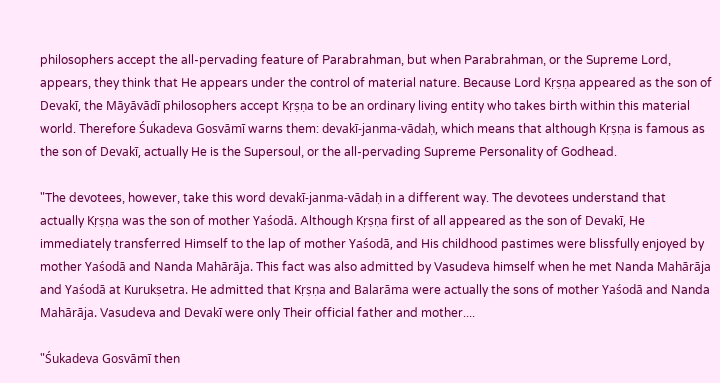philosophers accept the all-pervading feature of Parabrahman, but when Parabrahman, or the Supreme Lord, appears, they think that He appears under the control of material nature. Because Lord Kṛṣṇa appeared as the son of Devakī, the Māyāvādī philosophers accept Kṛṣṇa to be an ordinary living entity who takes birth within this material world. Therefore Śukadeva Gosvāmī warns them: devakī-janma-vādaḥ, which means that although Kṛṣṇa is famous as the son of Devakī, actually He is the Supersoul, or the all-pervading Supreme Personality of Godhead.

"The devotees, however, take this word devakī-janma-vādaḥ in a different way. The devotees understand that actually Kṛṣṇa was the son of mother Yaśodā. Although Kṛṣṇa first of all appeared as the son of Devakī, He immediately transferred Himself to the lap of mother Yaśodā, and His childhood pastimes were blissfully enjoyed by mother Yaśodā and Nanda Mahārāja. This fact was also admitted by Vasudeva himself when he met Nanda Mahārāja and Yaśodā at Kurukṣetra. He admitted that Kṛṣṇa and Balarāma were actually the sons of mother Yaśodā and Nanda Mahārāja. Vasudeva and Devakī were only Their official father and mother....

"Śukadeva Gosvāmī then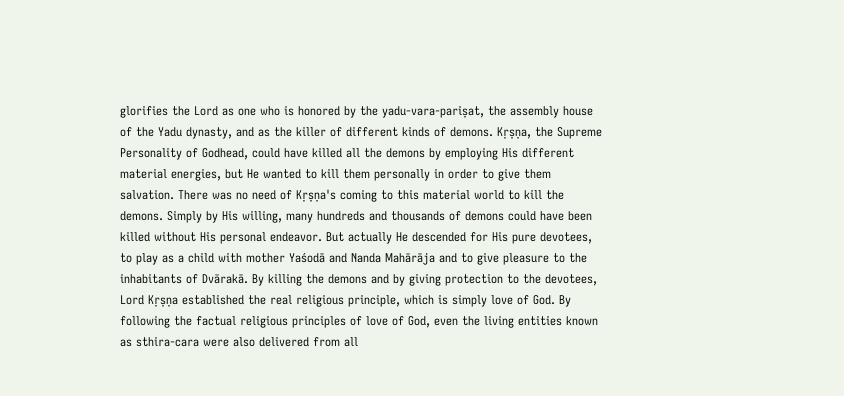glorifies the Lord as one who is honored by the yadu-vara-pariṣat, the assembly house of the Yadu dynasty, and as the killer of different kinds of demons. Kṛṣṇa, the Supreme Personality of Godhead, could have killed all the demons by employing His different material energies, but He wanted to kill them personally in order to give them salvation. There was no need of Kṛṣṇa's coming to this material world to kill the demons. Simply by His willing, many hundreds and thousands of demons could have been killed without His personal endeavor. But actually He descended for His pure devotees, to play as a child with mother Yaśodā and Nanda Mahārāja and to give pleasure to the inhabitants of Dvārakā. By killing the demons and by giving protection to the devotees, Lord Kṛṣṇa established the real religious principle, which is simply love of God. By following the factual religious principles of love of God, even the living entities known as sthira-cara were also delivered from all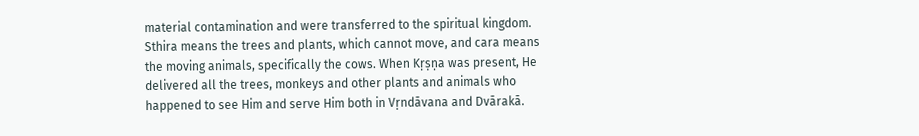material contamination and were transferred to the spiritual kingdom. Sthira means the trees and plants, which cannot move, and cara means the moving animals, specifically the cows. When Kṛṣṇa was present, He delivered all the trees, monkeys and other plants and animals who happened to see Him and serve Him both in Vṛndāvana and Dvārakā.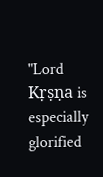"Lord Kṛṣṇa is especially glorified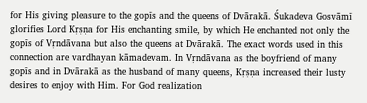for His giving pleasure to the gopīs and the queens of Dvārakā. Śukadeva Gosvāmī glorifies Lord Kṛṣṇa for His enchanting smile, by which He enchanted not only the gopīs of Vṛndāvana but also the queens at Dvārakā. The exact words used in this connection are vardhayan kāmadevam. In Vṛndāvana as the boyfriend of many gopīs and in Dvārakā as the husband of many queens, Kṛṣṇa increased their lusty desires to enjoy with Him. For God realization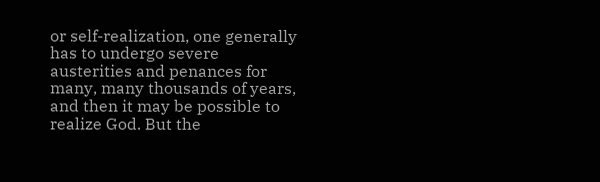or self-realization, one generally has to undergo severe austerities and penances for many, many thousands of years, and then it may be possible to realize God. But the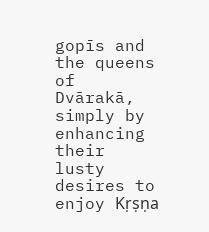gopīs and the queens of Dvārakā, simply by enhancing their lusty desires to enjoy Kṛṣṇa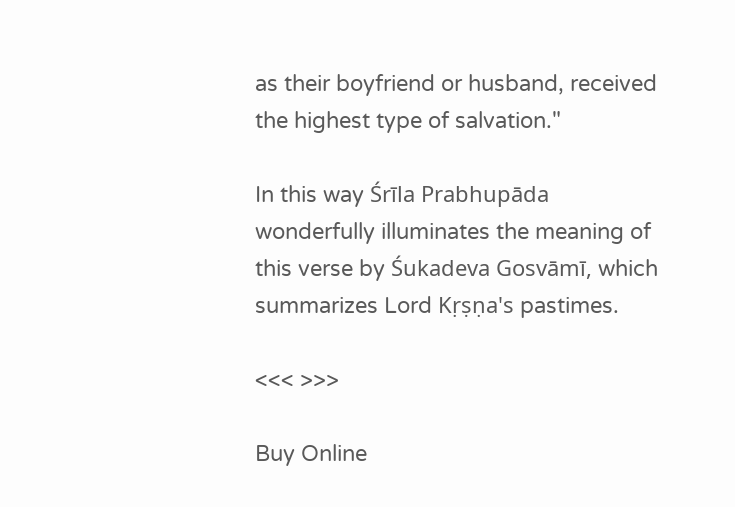as their boyfriend or husband, received the highest type of salvation."

In this way Śrīla Prabhupāda wonderfully illuminates the meaning of this verse by Śukadeva Gosvāmī, which summarizes Lord Kṛṣṇa's pastimes.

<<< >>>

Buy Online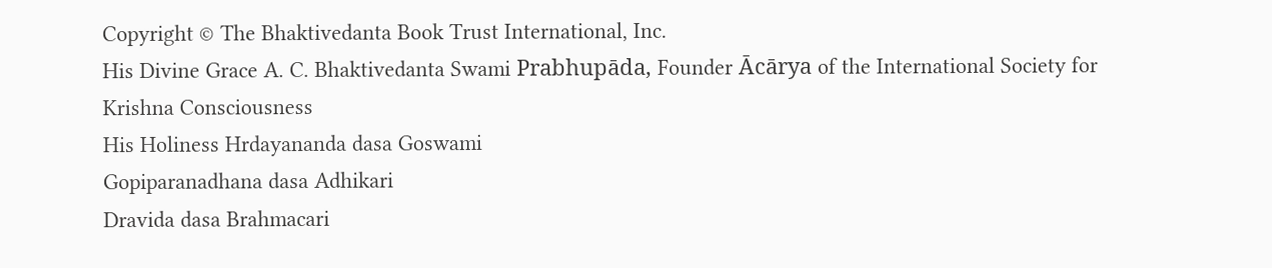Copyright © The Bhaktivedanta Book Trust International, Inc.
His Divine Grace A. C. Bhaktivedanta Swami Prabhupāda, Founder Ācārya of the International Society for Krishna Consciousness
His Holiness Hrdayananda dasa Goswami
Gopiparanadhana dasa Adhikari
Dravida dasa Brahmacari